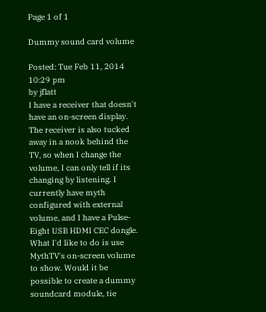Page 1 of 1

Dummy sound card volume

Posted: Tue Feb 11, 2014 10:29 pm
by jflatt
I have a receiver that doesn't have an on-screen display. The receiver is also tucked away in a nook behind the TV, so when I change the volume, I can only tell if its changing by listening. I currently have myth configured with external volume, and I have a Pulse-Eight USB HDMI CEC dongle. What I'd like to do is use MythTV's on-screen volume to show. Would it be possible to create a dummy soundcard module, tie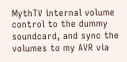MythTV internal volume control to the dummy soundcard, and sync the volumes to my AVR via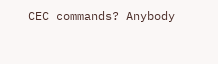CEC commands? Anybody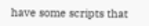have some scripts that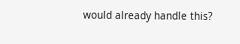would already handle this?